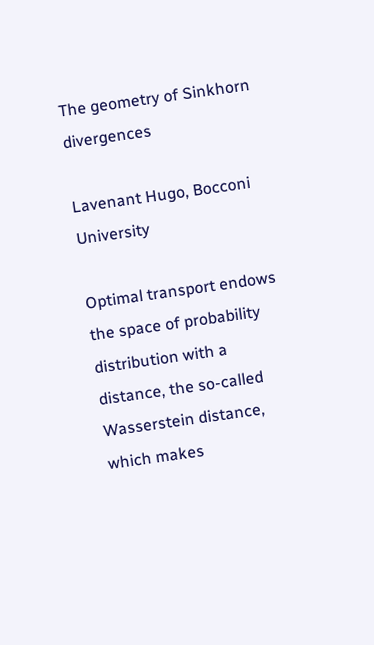The geometry of Sinkhorn divergences

Lavenant Hugo, Bocconi University

Optimal transport endows the space of probability distribution with a distance, the so-called Wasserstein distance, which makes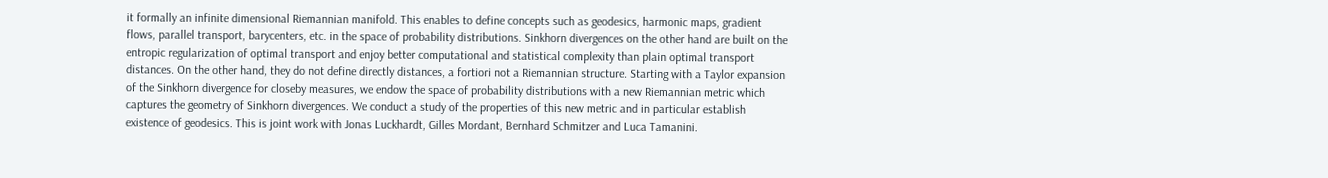it formally an infinite dimensional Riemannian manifold. This enables to define concepts such as geodesics, harmonic maps, gradient flows, parallel transport, barycenters, etc. in the space of probability distributions. Sinkhorn divergences on the other hand are built on the entropic regularization of optimal transport and enjoy better computational and statistical complexity than plain optimal transport distances. On the other hand, they do not define directly distances, a fortiori not a Riemannian structure. Starting with a Taylor expansion of the Sinkhorn divergence for closeby measures, we endow the space of probability distributions with a new Riemannian metric which captures the geometry of Sinkhorn divergences. We conduct a study of the properties of this new metric and in particular establish existence of geodesics. This is joint work with Jonas Luckhardt, Gilles Mordant, Bernhard Schmitzer and Luca Tamanini.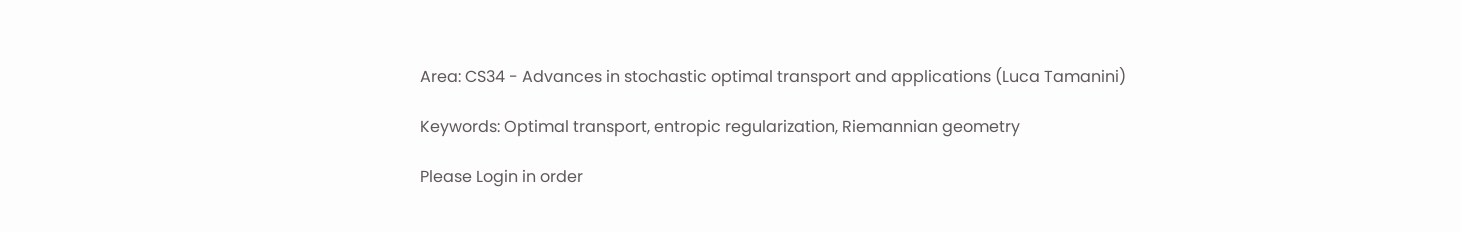Area: CS34 - Advances in stochastic optimal transport and applications (Luca Tamanini)

Keywords: Optimal transport, entropic regularization, Riemannian geometry

Please Login in order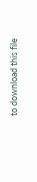to download this file